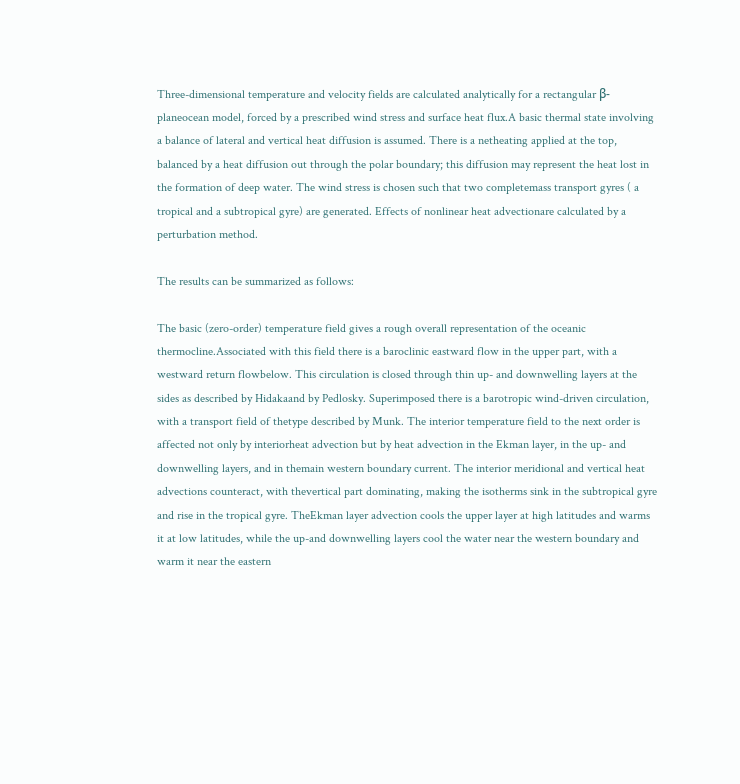Three-dimensional temperature and velocity fields are calculated analytically for a rectangular β-planeocean model, forced by a prescribed wind stress and surface heat flux.A basic thermal state involving a balance of lateral and vertical heat diffusion is assumed. There is a netheating applied at the top, balanced by a heat diffusion out through the polar boundary; this diffusion may represent the heat lost in the formation of deep water. The wind stress is chosen such that two completemass transport gyres ( a tropical and a subtropical gyre) are generated. Effects of nonlinear heat advectionare calculated by a perturbation method.

The results can be summarized as follows:

The basic (zero-order) temperature field gives a rough overall representation of the oceanic thermocline.Associated with this field there is a baroclinic eastward flow in the upper part, with a westward return flowbelow. This circulation is closed through thin up- and downwelling layers at the sides as described by Hidakaand by Pedlosky. Superimposed there is a barotropic wind-driven circulation, with a transport field of thetype described by Munk. The interior temperature field to the next order is affected not only by interiorheat advection but by heat advection in the Ekman layer, in the up- and downwelling layers, and in themain western boundary current. The interior meridional and vertical heat advections counteract, with thevertical part dominating, making the isotherms sink in the subtropical gyre and rise in the tropical gyre. TheEkman layer advection cools the upper layer at high latitudes and warms it at low latitudes, while the up-and downwelling layers cool the water near the western boundary and warm it near the eastern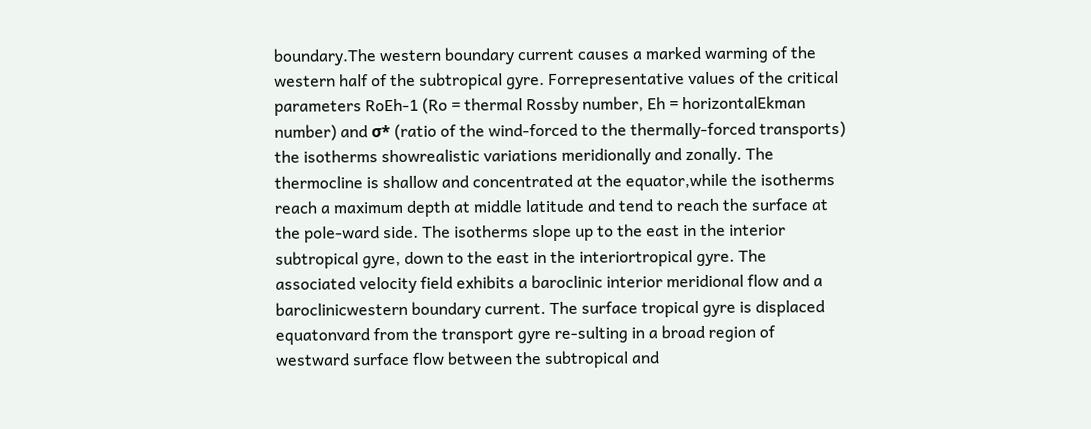boundary.The western boundary current causes a marked warming of the western half of the subtropical gyre. Forrepresentative values of the critical parameters RoEh-1 (Ro = thermal Rossby number, Eh = horizontalEkman number) and σ* (ratio of the wind-forced to the thermally-forced transports) the isotherms showrealistic variations meridionally and zonally. The thermocline is shallow and concentrated at the equator,while the isotherms reach a maximum depth at middle latitude and tend to reach the surface at the pole-ward side. The isotherms slope up to the east in the interior subtropical gyre, down to the east in the interiortropical gyre. The associated velocity field exhibits a baroclinic interior meridional flow and a baroclinicwestern boundary current. The surface tropical gyre is displaced equatonvard from the transport gyre re-sulting in a broad region of westward surface flow between the subtropical and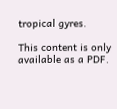tropical gyres.

This content is only available as a PDF.